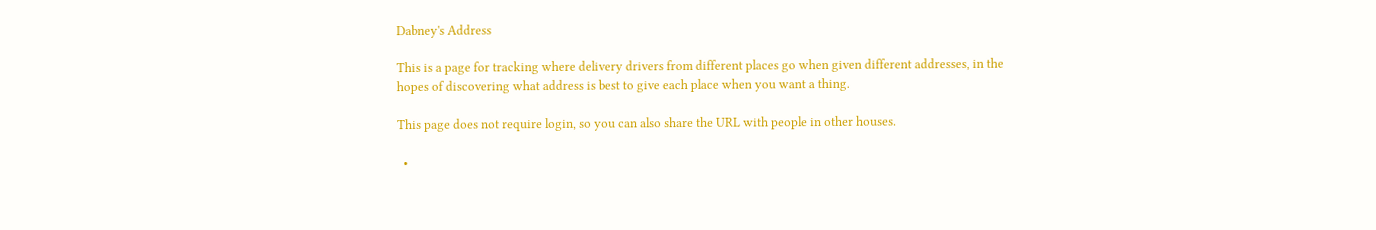Dabney's Address

This is a page for tracking where delivery drivers from different places go when given different addresses, in the hopes of discovering what address is best to give each place when you want a thing.

This page does not require login, so you can also share the URL with people in other houses.

  •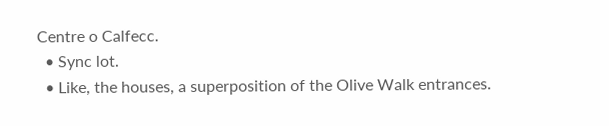Centre o Calfecc.
  • Sync lot.
  • Like, the houses, a superposition of the Olive Walk entrances.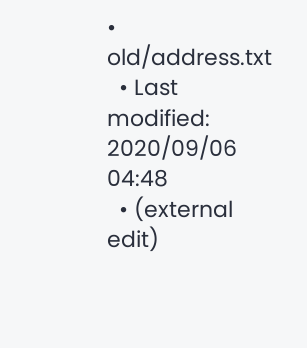• old/address.txt
  • Last modified: 2020/09/06 04:48
  • (external edit)